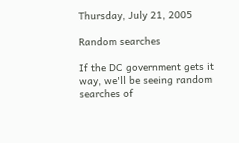Thursday, July 21, 2005

Random searches

If the DC government gets it way, we'll be seeing random searches of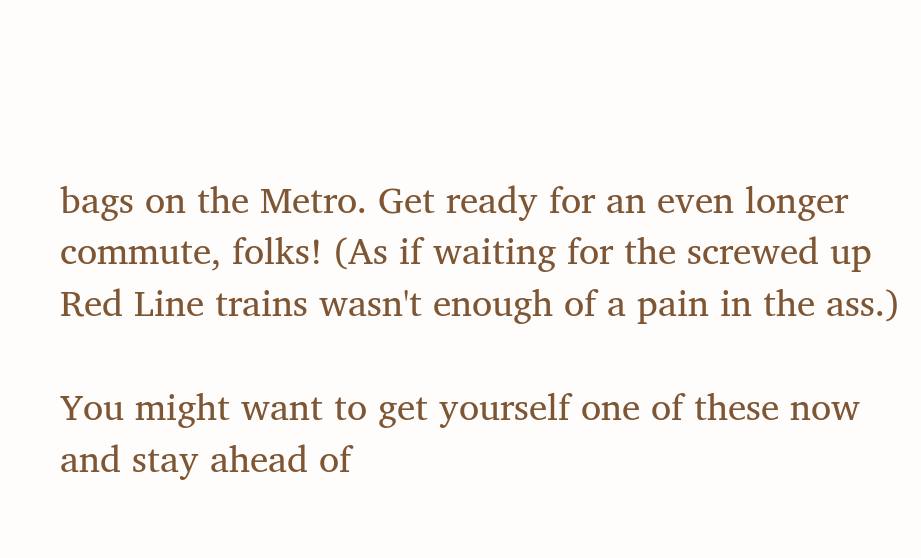bags on the Metro. Get ready for an even longer commute, folks! (As if waiting for the screwed up Red Line trains wasn't enough of a pain in the ass.)

You might want to get yourself one of these now and stay ahead of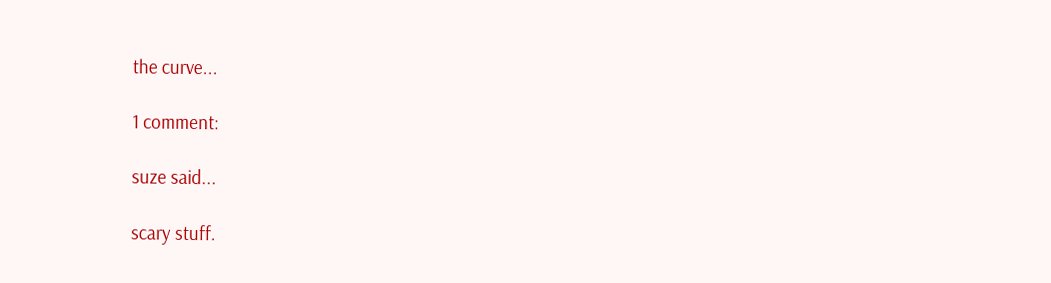the curve...

1 comment:

suze said...

scary stuff.